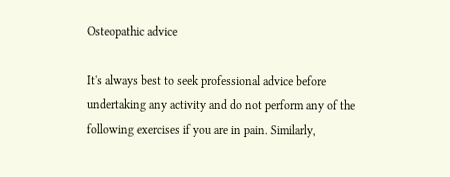Osteopathic advice

It's always best to seek professional advice before undertaking any activity and do not perform any of the following exercises if you are in pain. Similarly,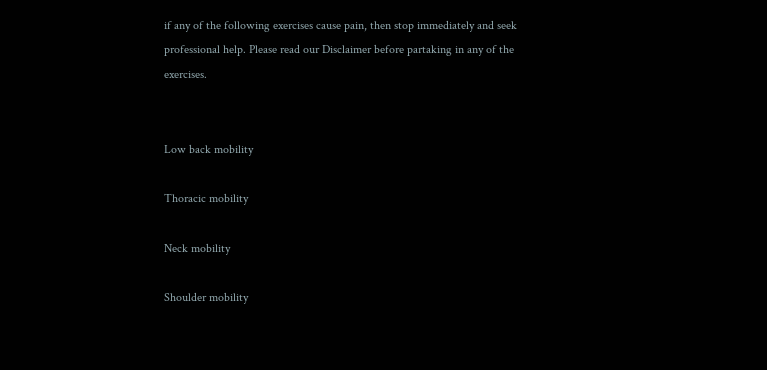if any of the following exercises cause pain, then stop immediately and seek professional help. Please read our Disclaimer before partaking in any of the exercises.


Low back mobility

Thoracic mobility

Neck mobility

Shoulder mobility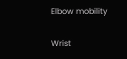Elbow mobility

Wrist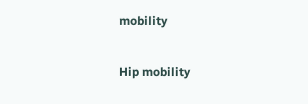mobility

Hip mobility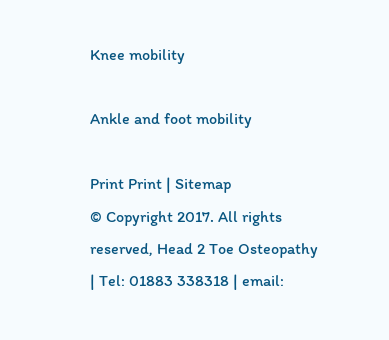Knee mobility

Ankle and foot mobility

Print Print | Sitemap
© Copyright 2017. All rights reserved, Head 2 Toe Osteopathy | Tel: 01883 338318 | email: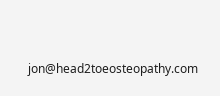jon@head2toeosteopathy.com